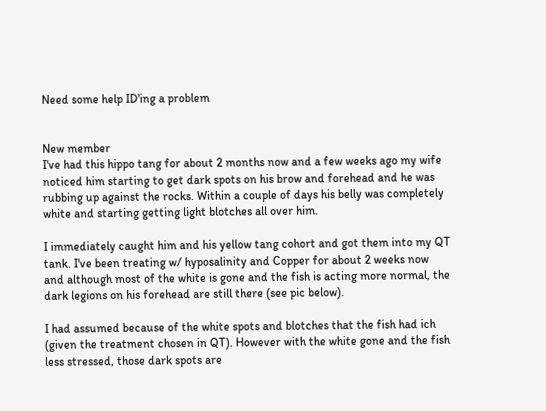Need some help ID'ing a problem


New member
I've had this hippo tang for about 2 months now and a few weeks ago my wife noticed him starting to get dark spots on his brow and forehead and he was rubbing up against the rocks. Within a couple of days his belly was completely white and starting getting light blotches all over him.

I immediately caught him and his yellow tang cohort and got them into my QT tank. I've been treating w/ hyposalinity and Copper for about 2 weeks now and although most of the white is gone and the fish is acting more normal, the dark legions on his forehead are still there (see pic below).

I had assumed because of the white spots and blotches that the fish had ich (given the treatment chosen in QT). However with the white gone and the fish less stressed, those dark spots are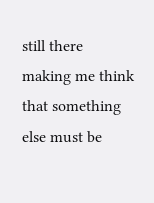still there making me think that something else must be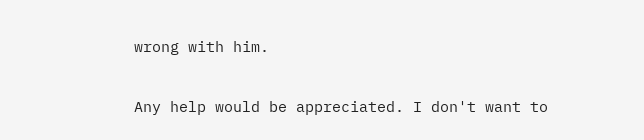wrong with him.

Any help would be appreciated. I don't want to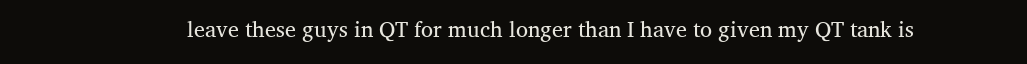leave these guys in QT for much longer than I have to given my QT tank is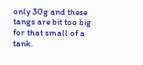only 30g and these tangs are bit too big for that small of a tank.